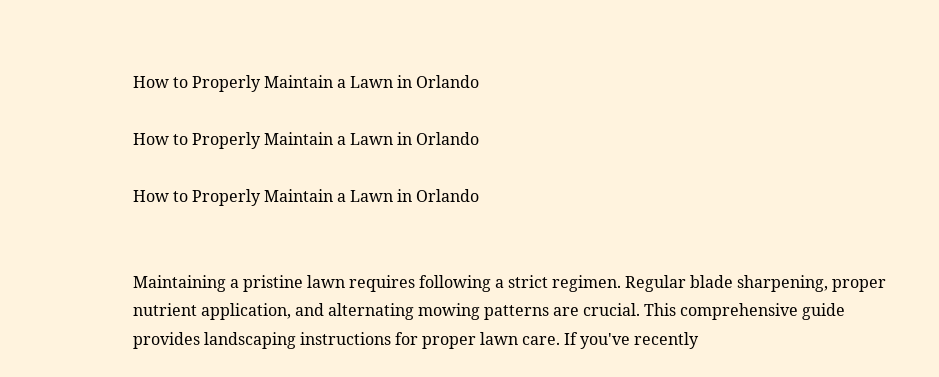How to Properly Maintain a Lawn in Orlando

How to Properly Maintain a Lawn in Orlando

How to Properly Maintain a Lawn in Orlando


Maintaining a pristine lawn requires following a strict regimen. Regular blade sharpening, proper nutrient application, and alternating mowing patterns are crucial. This comprehensive guide provides landscaping instructions for proper lawn care. If you've recently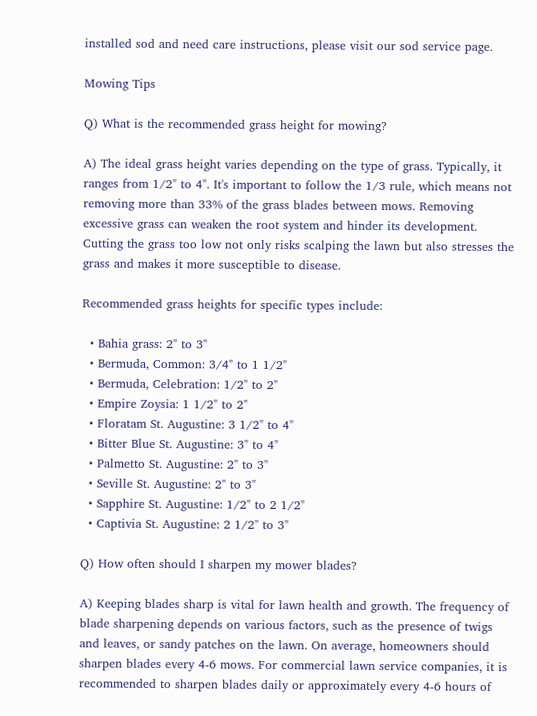installed sod and need care instructions, please visit our sod service page.

Mowing Tips

Q) What is the recommended grass height for mowing?

A) The ideal grass height varies depending on the type of grass. Typically, it ranges from 1/2" to 4". It's important to follow the 1/3 rule, which means not removing more than 33% of the grass blades between mows. Removing excessive grass can weaken the root system and hinder its development. Cutting the grass too low not only risks scalping the lawn but also stresses the grass and makes it more susceptible to disease.

Recommended grass heights for specific types include:

  • Bahia grass: 2" to 3"
  • Bermuda, Common: 3/4" to 1 1/2"
  • Bermuda, Celebration: 1/2" to 2"
  • Empire Zoysia: 1 1/2" to 2"
  • Floratam St. Augustine: 3 1/2" to 4"
  • Bitter Blue St. Augustine: 3" to 4"
  • Palmetto St. Augustine: 2" to 3"
  • Seville St. Augustine: 2" to 3"
  • Sapphire St. Augustine: 1/2" to 2 1/2"
  • Captivia St. Augustine: 2 1/2" to 3"

Q) How often should I sharpen my mower blades?

A) Keeping blades sharp is vital for lawn health and growth. The frequency of blade sharpening depends on various factors, such as the presence of twigs and leaves, or sandy patches on the lawn. On average, homeowners should sharpen blades every 4-6 mows. For commercial lawn service companies, it is recommended to sharpen blades daily or approximately every 4-6 hours of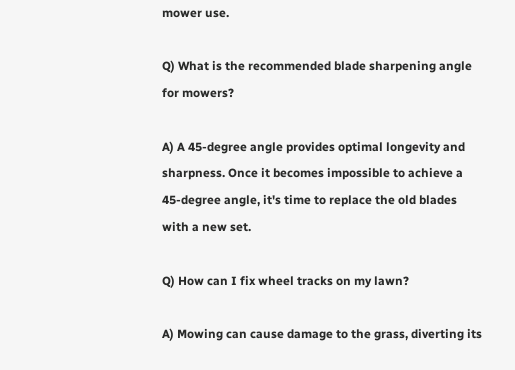mower use.

Q) What is the recommended blade sharpening angle for mowers?

A) A 45-degree angle provides optimal longevity and sharpness. Once it becomes impossible to achieve a 45-degree angle, it's time to replace the old blades with a new set.

Q) How can I fix wheel tracks on my lawn?

A) Mowing can cause damage to the grass, diverting its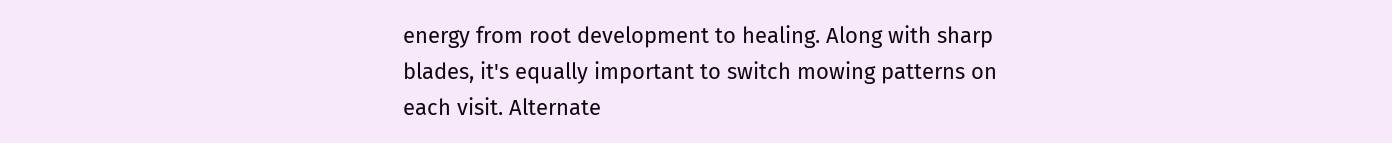energy from root development to healing. Along with sharp blades, it's equally important to switch mowing patterns on each visit. Alternate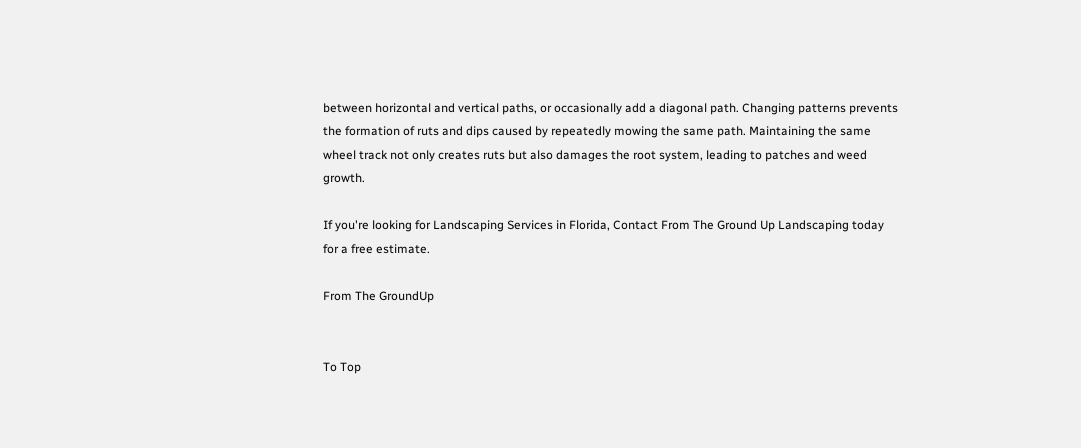between horizontal and vertical paths, or occasionally add a diagonal path. Changing patterns prevents the formation of ruts and dips caused by repeatedly mowing the same path. Maintaining the same wheel track not only creates ruts but also damages the root system, leading to patches and weed growth.

If you're looking for Landscaping Services in Florida, Contact From The Ground Up Landscaping today for a free estimate.

From The GroundUp


To Top